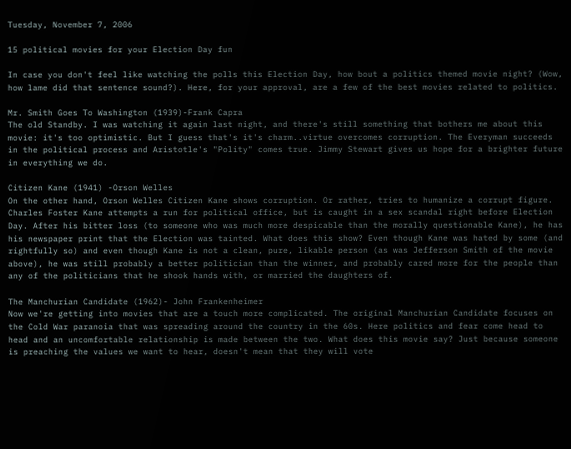Tuesday, November 7, 2006

15 political movies for your Election Day fun

In case you don't feel like watching the polls this Election Day, how bout a politics themed movie night? (Wow, how lame did that sentence sound?). Here, for your approval, are a few of the best movies related to politics.

Mr. Smith Goes To Washington (1939)-Frank Capra
The old Standby. I was watching it again last night, and there's still something that bothers me about this movie: it's too optimistic. But I guess that's it's charm..virtue overcomes corruption. The Everyman succeeds in the political process and Aristotle's "Polity" comes true. Jimmy Stewart gives us hope for a brighter future in everything we do.

Citizen Kane (1941) -Orson Welles
On the other hand, Orson Welles Citizen Kane shows corruption. Or rather, tries to humanize a corrupt figure. Charles Foster Kane attempts a run for political office, but is caught in a sex scandal right before Election Day. After his bitter loss (to someone who was much more despicable than the morally questionable Kane), he has his newspaper print that the Election was tainted. What does this show? Even though Kane was hated by some (and rightfully so) and even though Kane is not a clean, pure, likable person (as was Jefferson Smith of the movie above), he was still probably a better politician than the winner, and probably cared more for the people than any of the politicians that he shook hands with, or married the daughters of.

The Manchurian Candidate (1962)- John Frankenheimer
Now we're getting into movies that are a touch more complicated. The original Manchurian Candidate focuses on the Cold War paranoia that was spreading around the country in the 60s. Here politics and fear come head to head and an uncomfortable relationship is made between the two. What does this movie say? Just because someone is preaching the values we want to hear, doesn't mean that they will vote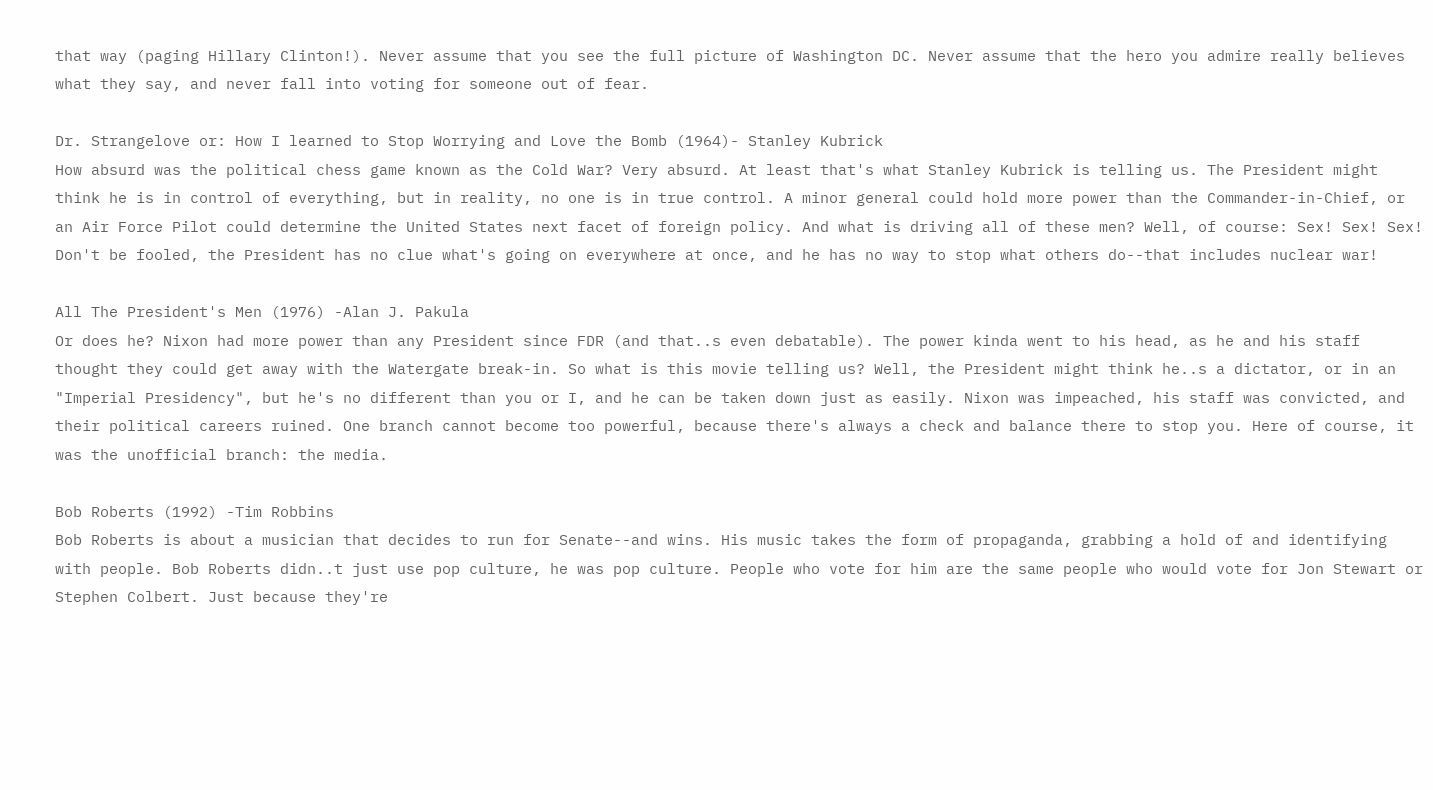that way (paging Hillary Clinton!). Never assume that you see the full picture of Washington DC. Never assume that the hero you admire really believes what they say, and never fall into voting for someone out of fear.

Dr. Strangelove or: How I learned to Stop Worrying and Love the Bomb (1964)- Stanley Kubrick
How absurd was the political chess game known as the Cold War? Very absurd. At least that's what Stanley Kubrick is telling us. The President might think he is in control of everything, but in reality, no one is in true control. A minor general could hold more power than the Commander-in-Chief, or an Air Force Pilot could determine the United States next facet of foreign policy. And what is driving all of these men? Well, of course: Sex! Sex! Sex! Don't be fooled, the President has no clue what's going on everywhere at once, and he has no way to stop what others do--that includes nuclear war!

All The President's Men (1976) -Alan J. Pakula
Or does he? Nixon had more power than any President since FDR (and that..s even debatable). The power kinda went to his head, as he and his staff thought they could get away with the Watergate break-in. So what is this movie telling us? Well, the President might think he..s a dictator, or in an "Imperial Presidency", but he's no different than you or I, and he can be taken down just as easily. Nixon was impeached, his staff was convicted, and their political careers ruined. One branch cannot become too powerful, because there's always a check and balance there to stop you. Here of course, it was the unofficial branch: the media.

Bob Roberts (1992) -Tim Robbins
Bob Roberts is about a musician that decides to run for Senate--and wins. His music takes the form of propaganda, grabbing a hold of and identifying with people. Bob Roberts didn..t just use pop culture, he was pop culture. People who vote for him are the same people who would vote for Jon Stewart or Stephen Colbert. Just because they're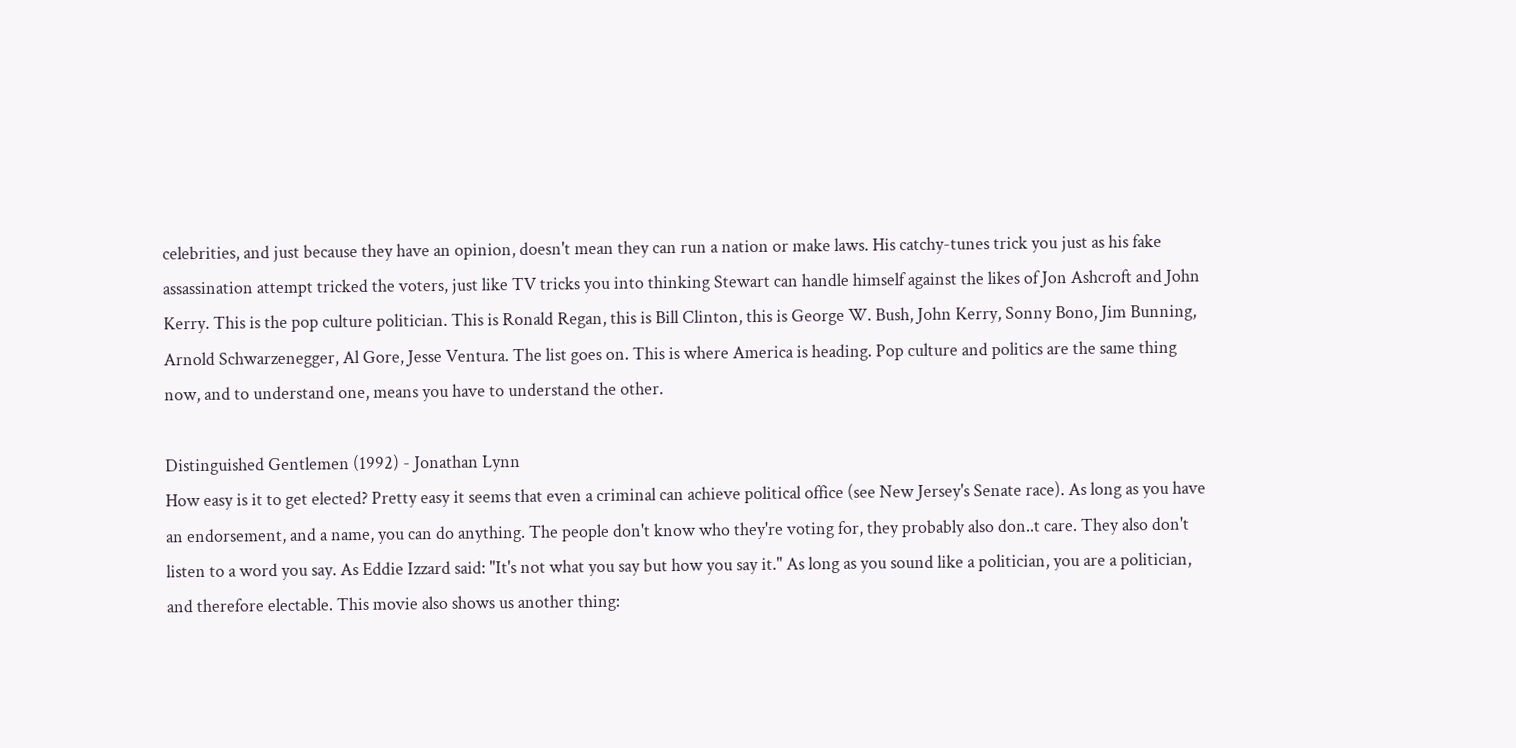celebrities, and just because they have an opinion, doesn't mean they can run a nation or make laws. His catchy-tunes trick you just as his fake assassination attempt tricked the voters, just like TV tricks you into thinking Stewart can handle himself against the likes of Jon Ashcroft and John Kerry. This is the pop culture politician. This is Ronald Regan, this is Bill Clinton, this is George W. Bush, John Kerry, Sonny Bono, Jim Bunning, Arnold Schwarzenegger, Al Gore, Jesse Ventura. The list goes on. This is where America is heading. Pop culture and politics are the same thing now, and to understand one, means you have to understand the other.

Distinguished Gentlemen (1992) - Jonathan Lynn
How easy is it to get elected? Pretty easy it seems that even a criminal can achieve political office (see New Jersey's Senate race). As long as you have an endorsement, and a name, you can do anything. The people don't know who they're voting for, they probably also don..t care. They also don't listen to a word you say. As Eddie Izzard said: "It's not what you say but how you say it." As long as you sound like a politician, you are a politician, and therefore electable. This movie also shows us another thing: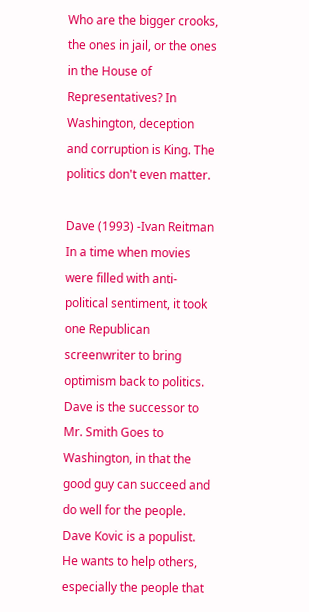Who are the bigger crooks, the ones in jail, or the ones in the House of Representatives? In Washington, deception and corruption is King. The politics don't even matter.

Dave (1993) -Ivan Reitman
In a time when movies were filled with anti-political sentiment, it took one Republican screenwriter to bring optimism back to politics. Dave is the successor to Mr. Smith Goes to Washington, in that the good guy can succeed and do well for the people. Dave Kovic is a populist. He wants to help others, especially the people that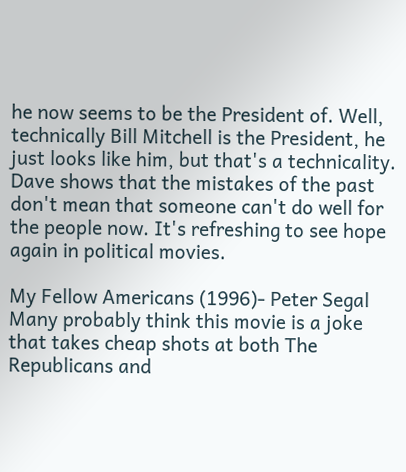he now seems to be the President of. Well, technically Bill Mitchell is the President, he just looks like him, but that's a technicality. Dave shows that the mistakes of the past don't mean that someone can't do well for the people now. It's refreshing to see hope again in political movies.

My Fellow Americans (1996)- Peter Segal
Many probably think this movie is a joke that takes cheap shots at both The Republicans and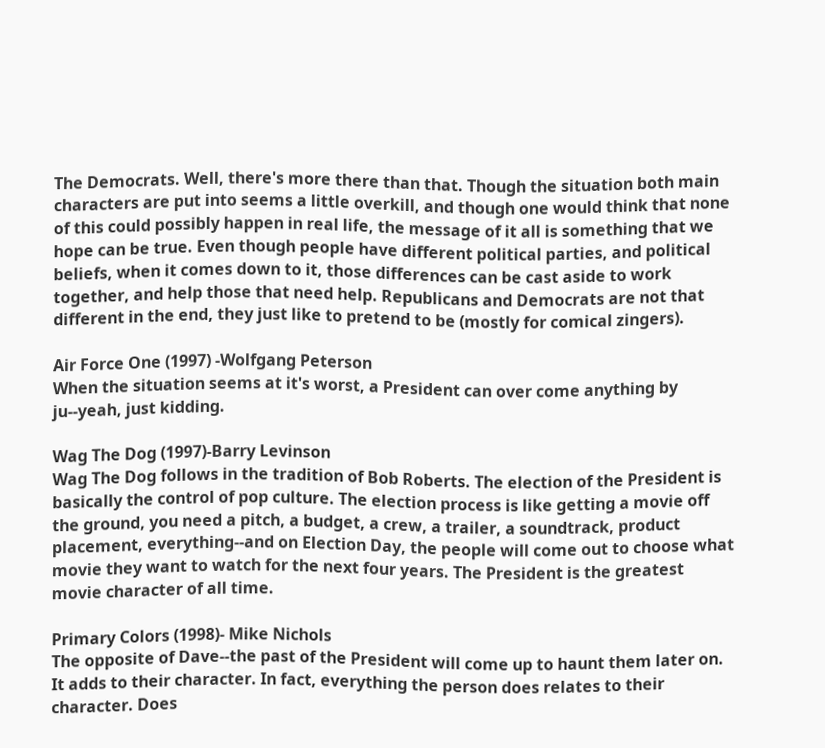The Democrats. Well, there's more there than that. Though the situation both main characters are put into seems a little overkill, and though one would think that none of this could possibly happen in real life, the message of it all is something that we hope can be true. Even though people have different political parties, and political beliefs, when it comes down to it, those differences can be cast aside to work together, and help those that need help. Republicans and Democrats are not that different in the end, they just like to pretend to be (mostly for comical zingers).

Air Force One (1997) -Wolfgang Peterson
When the situation seems at it's worst, a President can over come anything by ju--yeah, just kidding.

Wag The Dog (1997)-Barry Levinson
Wag The Dog follows in the tradition of Bob Roberts. The election of the President is basically the control of pop culture. The election process is like getting a movie off the ground, you need a pitch, a budget, a crew, a trailer, a soundtrack, product placement, everything--and on Election Day, the people will come out to choose what movie they want to watch for the next four years. The President is the greatest movie character of all time.

Primary Colors (1998)- Mike Nichols
The opposite of Dave--the past of the President will come up to haunt them later on. It adds to their character. In fact, everything the person does relates to their character. Does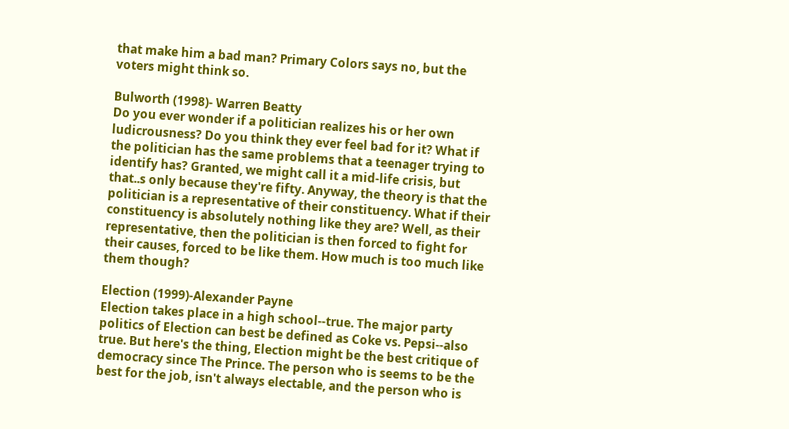that make him a bad man? Primary Colors says no, but the voters might think so.

Bulworth (1998)- Warren Beatty
Do you ever wonder if a politician realizes his or her own ludicrousness? Do you think they ever feel bad for it? What if the politician has the same problems that a teenager trying to identify has? Granted, we might call it a mid-life crisis, but that..s only because they're fifty. Anyway, the theory is that the politician is a representative of their constituency. What if their constituency is absolutely nothing like they are? Well, as their representative, then the politician is then forced to fight for their causes, forced to be like them. How much is too much like them though?

Election (1999)-Alexander Payne
Election takes place in a high school--true. The major party politics of Election can best be defined as Coke vs. Pepsi--also true. But here's the thing, Election might be the best critique of democracy since The Prince. The person who is seems to be the best for the job, isn't always electable, and the person who is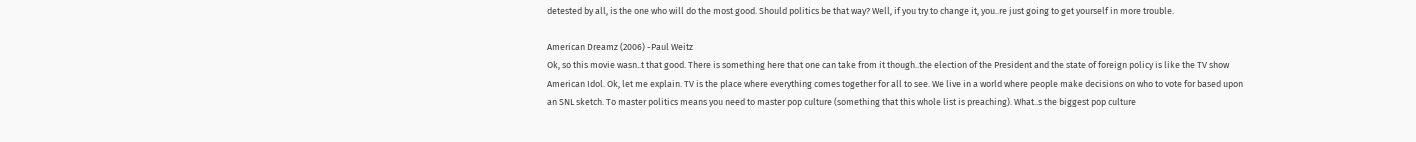detested by all, is the one who will do the most good. Should politics be that way? Well, if you try to change it, you..re just going to get yourself in more trouble.

American Dreamz (2006) -Paul Weitz
Ok, so this movie wasn..t that good. There is something here that one can take from it though..the election of the President and the state of foreign policy is like the TV show American Idol. Ok, let me explain. TV is the place where everything comes together for all to see. We live in a world where people make decisions on who to vote for based upon an SNL sketch. To master politics means you need to master pop culture (something that this whole list is preaching). What..s the biggest pop culture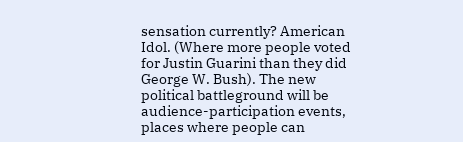sensation currently? American Idol. (Where more people voted for Justin Guarini than they did George W. Bush). The new political battleground will be audience-participation events, places where people can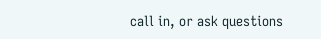call in, or ask questions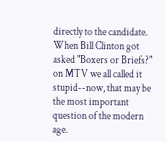directly to the candidate. When Bill Clinton got asked "Boxers or Briefs?" on MTV we all called it stupid--now, that may be the most important question of the modern age.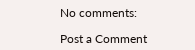No comments:

Post a Comment